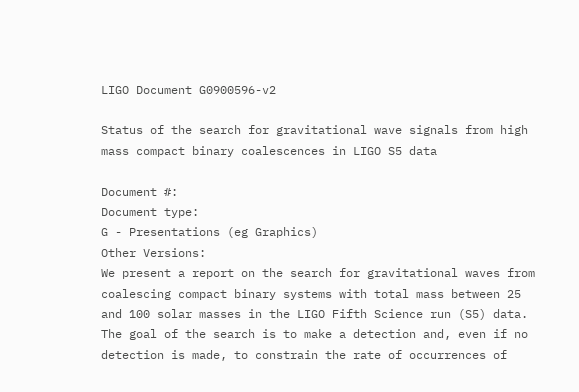LIGO Document G0900596-v2

Status of the search for gravitational wave signals from high mass compact binary coalescences in LIGO S5 data

Document #:
Document type:
G - Presentations (eg Graphics)
Other Versions:
We present a report on the search for gravitational waves from coalescing compact binary systems with total mass between 25 and 100 solar masses in the LIGO Fifth Science run (S5) data. The goal of the search is to make a detection and, even if no detection is made, to constrain the rate of occurrences of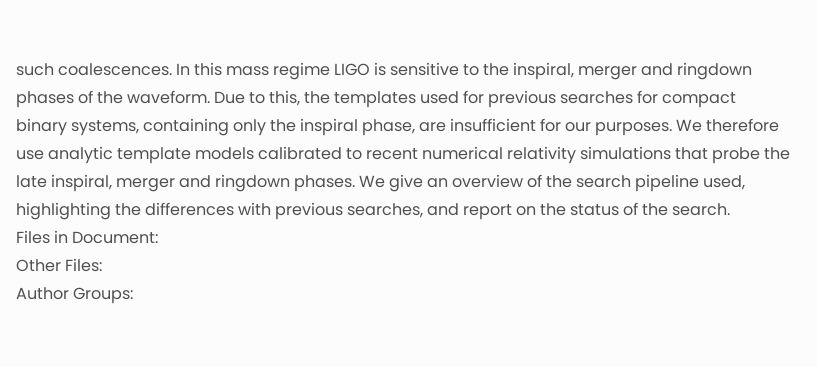such coalescences. In this mass regime LIGO is sensitive to the inspiral, merger and ringdown phases of the waveform. Due to this, the templates used for previous searches for compact binary systems, containing only the inspiral phase, are insufficient for our purposes. We therefore use analytic template models calibrated to recent numerical relativity simulations that probe the late inspiral, merger and ringdown phases. We give an overview of the search pipeline used, highlighting the differences with previous searches, and report on the status of the search.
Files in Document:
Other Files:
Author Groups: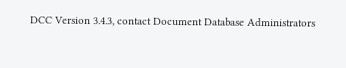DCC Version 3.4.3, contact Document Database Administrators